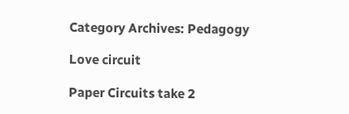Category Archives: Pedagogy

Love circuit

Paper Circuits take 2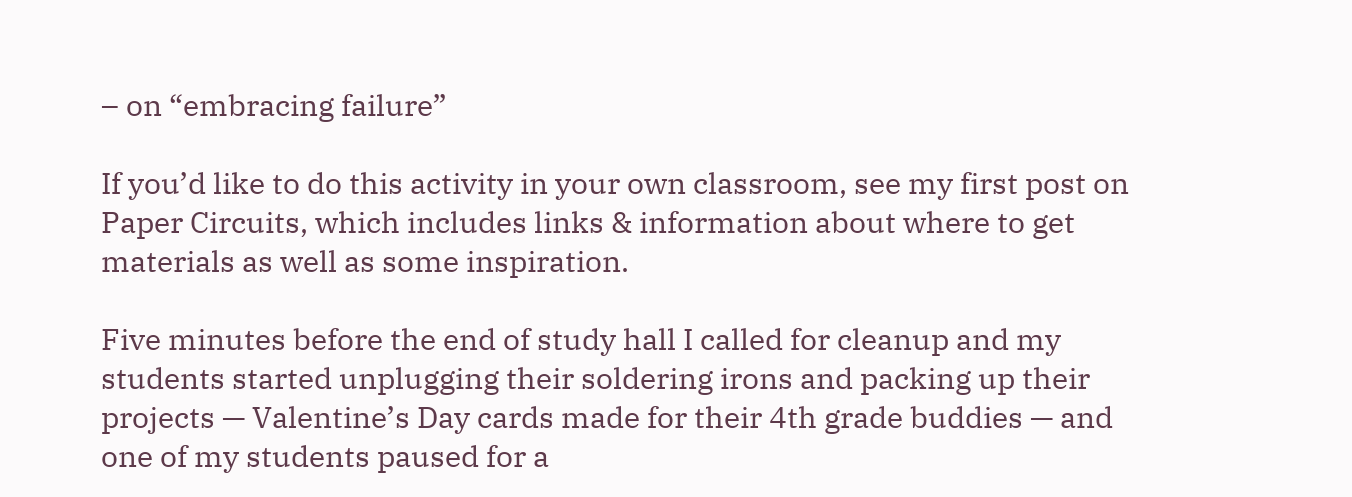– on “embracing failure”

If you’d like to do this activity in your own classroom, see my first post on Paper Circuits, which includes links & information about where to get materials as well as some inspiration.

Five minutes before the end of study hall I called for cleanup and my students started unplugging their soldering irons and packing up their projects — Valentine’s Day cards made for their 4th grade buddies — and one of my students paused for a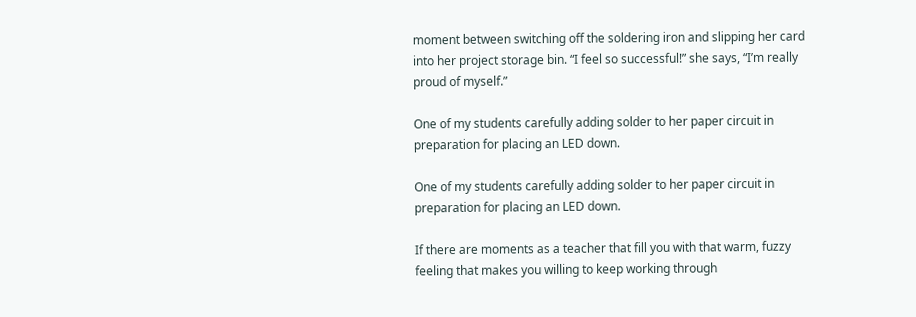moment between switching off the soldering iron and slipping her card into her project storage bin. “I feel so successful!” she says, “I’m really proud of myself.”

One of my students carefully adding solder to her paper circuit in preparation for placing an LED down.

One of my students carefully adding solder to her paper circuit in preparation for placing an LED down.

If there are moments as a teacher that fill you with that warm, fuzzy feeling that makes you willing to keep working through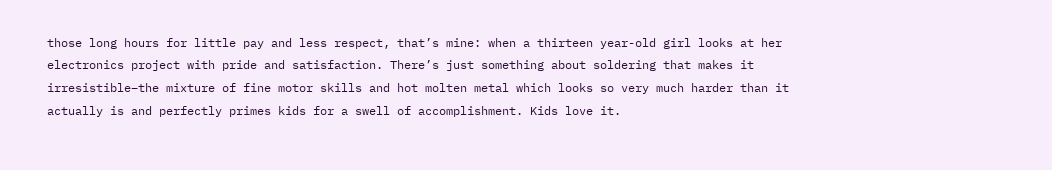those long hours for little pay and less respect, that’s mine: when a thirteen year-old girl looks at her electronics project with pride and satisfaction. There’s just something about soldering that makes it irresistible–the mixture of fine motor skills and hot molten metal which looks so very much harder than it actually is and perfectly primes kids for a swell of accomplishment. Kids love it.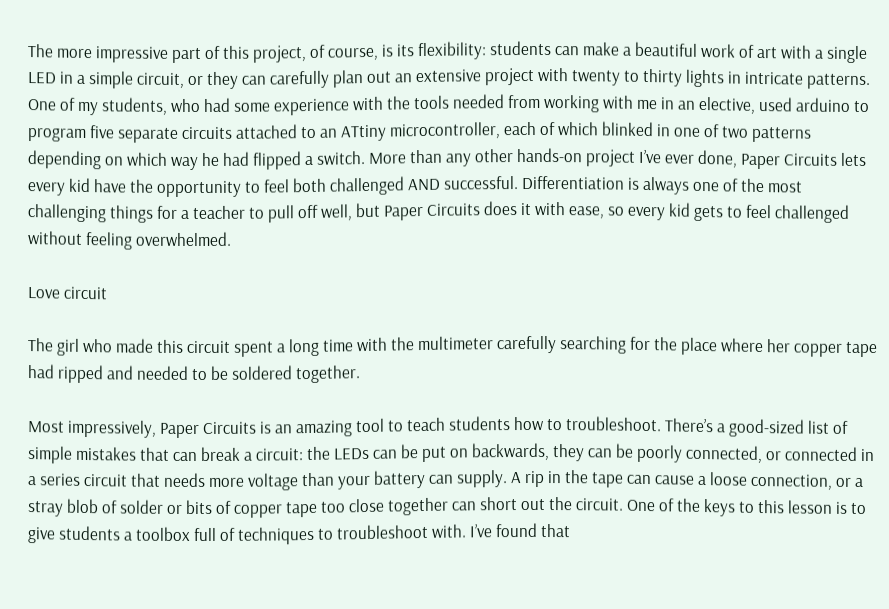The more impressive part of this project, of course, is its flexibility: students can make a beautiful work of art with a single LED in a simple circuit, or they can carefully plan out an extensive project with twenty to thirty lights in intricate patterns. One of my students, who had some experience with the tools needed from working with me in an elective, used arduino to program five separate circuits attached to an ATtiny microcontroller, each of which blinked in one of two patterns depending on which way he had flipped a switch. More than any other hands-on project I’ve ever done, Paper Circuits lets every kid have the opportunity to feel both challenged AND successful. Differentiation is always one of the most challenging things for a teacher to pull off well, but Paper Circuits does it with ease, so every kid gets to feel challenged without feeling overwhelmed.

Love circuit

The girl who made this circuit spent a long time with the multimeter carefully searching for the place where her copper tape had ripped and needed to be soldered together.

Most impressively, Paper Circuits is an amazing tool to teach students how to troubleshoot. There’s a good-sized list of simple mistakes that can break a circuit: the LEDs can be put on backwards, they can be poorly connected, or connected in a series circuit that needs more voltage than your battery can supply. A rip in the tape can cause a loose connection, or a stray blob of solder or bits of copper tape too close together can short out the circuit. One of the keys to this lesson is to give students a toolbox full of techniques to troubleshoot with. I’ve found that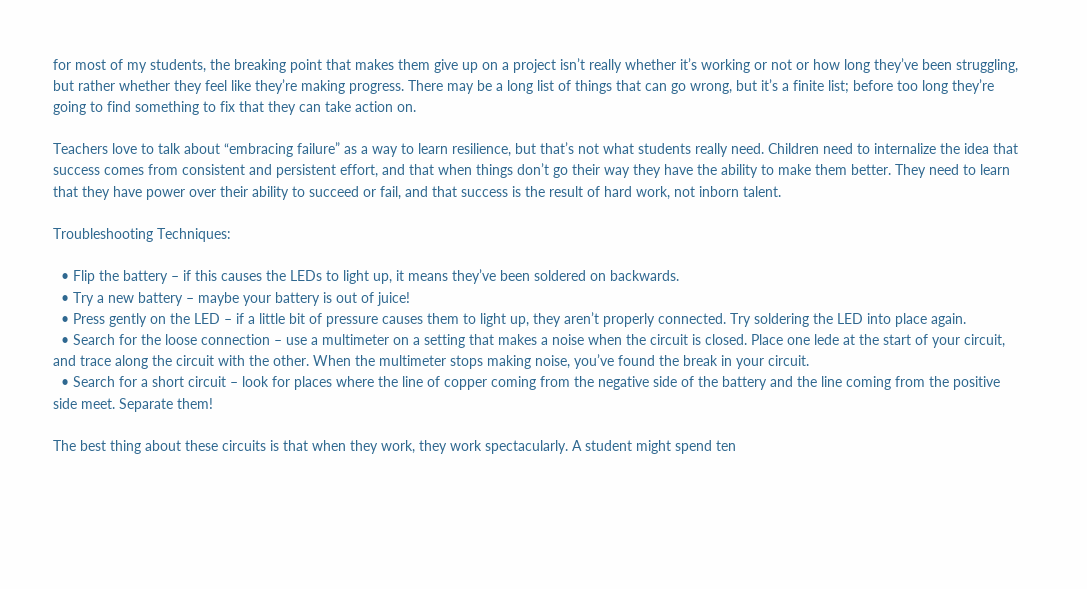for most of my students, the breaking point that makes them give up on a project isn’t really whether it’s working or not or how long they’ve been struggling, but rather whether they feel like they’re making progress. There may be a long list of things that can go wrong, but it’s a finite list; before too long they’re going to find something to fix that they can take action on.

Teachers love to talk about “embracing failure” as a way to learn resilience, but that’s not what students really need. Children need to internalize the idea that success comes from consistent and persistent effort, and that when things don’t go their way they have the ability to make them better. They need to learn that they have power over their ability to succeed or fail, and that success is the result of hard work, not inborn talent.

Troubleshooting Techniques:

  • Flip the battery – if this causes the LEDs to light up, it means they’ve been soldered on backwards.
  • Try a new battery – maybe your battery is out of juice!
  • Press gently on the LED – if a little bit of pressure causes them to light up, they aren’t properly connected. Try soldering the LED into place again.
  • Search for the loose connection – use a multimeter on a setting that makes a noise when the circuit is closed. Place one lede at the start of your circuit, and trace along the circuit with the other. When the multimeter stops making noise, you’ve found the break in your circuit.
  • Search for a short circuit – look for places where the line of copper coming from the negative side of the battery and the line coming from the positive side meet. Separate them!

The best thing about these circuits is that when they work, they work spectacularly. A student might spend ten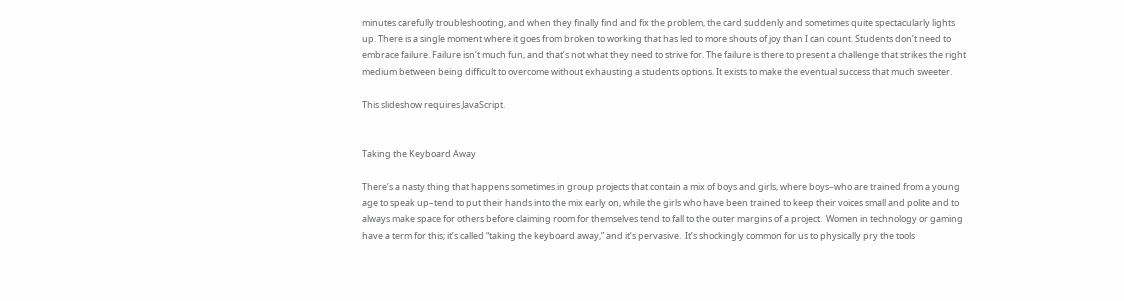minutes carefully troubleshooting, and when they finally find and fix the problem, the card suddenly and sometimes quite spectacularly lights up. There is a single moment where it goes from broken to working that has led to more shouts of joy than I can count. Students don’t need to embrace failure. Failure isn’t much fun, and that’s not what they need to strive for. The failure is there to present a challenge that strikes the right medium between being difficult to overcome without exhausting a students options. It exists to make the eventual success that much sweeter.

This slideshow requires JavaScript.


Taking the Keyboard Away

There’s a nasty thing that happens sometimes in group projects that contain a mix of boys and girls, where boys–who are trained from a young age to speak up–tend to put their hands into the mix early on, while the girls who have been trained to keep their voices small and polite and to always make space for others before claiming room for themselves tend to fall to the outer margins of a project.  Women in technology or gaming have a term for this; it’s called “taking the keyboard away,” and it’s pervasive.  It’s shockingly common for us to physically pry the tools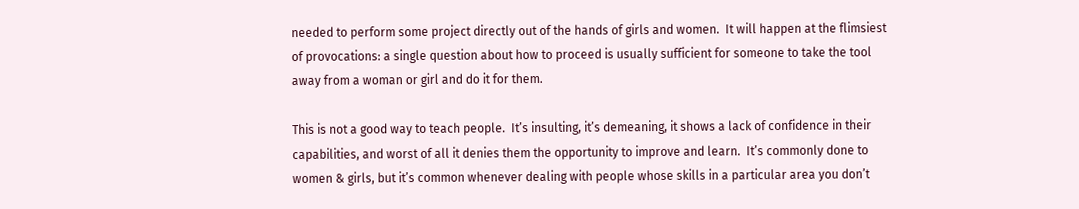needed to perform some project directly out of the hands of girls and women.  It will happen at the flimsiest of provocations: a single question about how to proceed is usually sufficient for someone to take the tool away from a woman or girl and do it for them.

This is not a good way to teach people.  It’s insulting, it’s demeaning, it shows a lack of confidence in their capabilities, and worst of all it denies them the opportunity to improve and learn.  It’s commonly done to women & girls, but it’s common whenever dealing with people whose skills in a particular area you don’t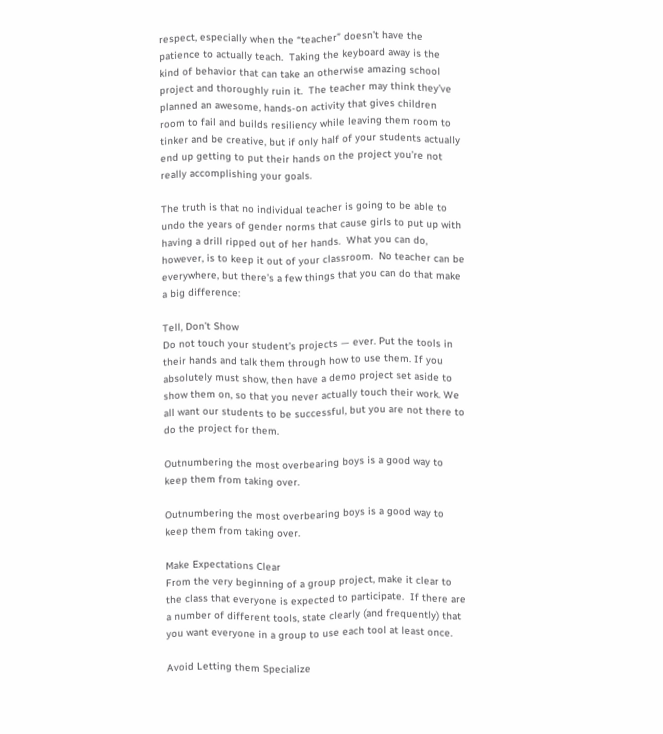respect, especially when the “teacher” doesn’t have the patience to actually teach.  Taking the keyboard away is the kind of behavior that can take an otherwise amazing school project and thoroughly ruin it.  The teacher may think they’ve planned an awesome, hands-on activity that gives children room to fail and builds resiliency while leaving them room to tinker and be creative, but if only half of your students actually end up getting to put their hands on the project you’re not really accomplishing your goals.

The truth is that no individual teacher is going to be able to undo the years of gender norms that cause girls to put up with having a drill ripped out of her hands.  What you can do, however, is to keep it out of your classroom.  No teacher can be everywhere, but there’s a few things that you can do that make a big difference:

Tell, Don’t Show
Do not touch your student’s projects — ever. Put the tools in their hands and talk them through how to use them. If you absolutely must show, then have a demo project set aside to show them on, so that you never actually touch their work. We all want our students to be successful, but you are not there to do the project for them.

Outnumbering the most overbearing boys is a good way to keep them from taking over.

Outnumbering the most overbearing boys is a good way to keep them from taking over.

Make Expectations Clear
From the very beginning of a group project, make it clear to the class that everyone is expected to participate.  If there are a number of different tools, state clearly (and frequently) that you want everyone in a group to use each tool at least once.

Avoid Letting them Specialize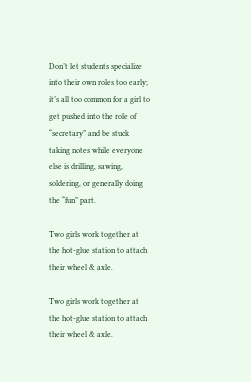Don’t let students specialize into their own roles too early; it’s all too common for a girl to get pushed into the role of “secretary” and be stuck taking notes while everyone else is drilling, sawing, soldering, or generally doing the “fun” part.

Two girls work together at the hot-glue station to attach their wheel & axle.

Two girls work together at the hot-glue station to attach their wheel & axle.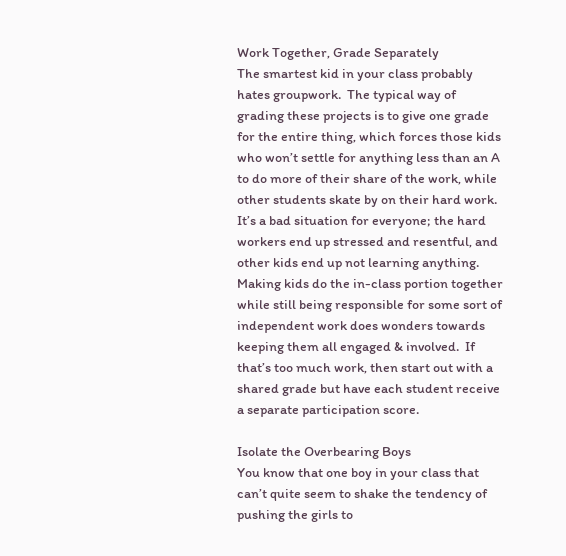Work Together, Grade Separately
The smartest kid in your class probably hates groupwork.  The typical way of grading these projects is to give one grade for the entire thing, which forces those kids who won’t settle for anything less than an A to do more of their share of the work, while other students skate by on their hard work.  It’s a bad situation for everyone; the hard workers end up stressed and resentful, and other kids end up not learning anything.  Making kids do the in-class portion together while still being responsible for some sort of independent work does wonders towards keeping them all engaged & involved.  If that’s too much work, then start out with a shared grade but have each student receive a separate participation score.

Isolate the Overbearing Boys
You know that one boy in your class that can’t quite seem to shake the tendency of pushing the girls to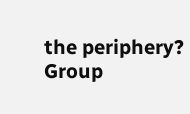the periphery?  Group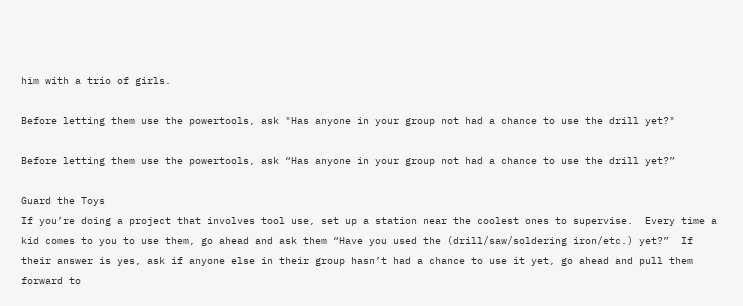him with a trio of girls.

Before letting them use the powertools, ask "Has anyone in your group not had a chance to use the drill yet?"

Before letting them use the powertools, ask “Has anyone in your group not had a chance to use the drill yet?”

Guard the Toys
If you’re doing a project that involves tool use, set up a station near the coolest ones to supervise.  Every time a kid comes to you to use them, go ahead and ask them “Have you used the (drill/saw/soldering iron/etc.) yet?”  If their answer is yes, ask if anyone else in their group hasn’t had a chance to use it yet, go ahead and pull them forward to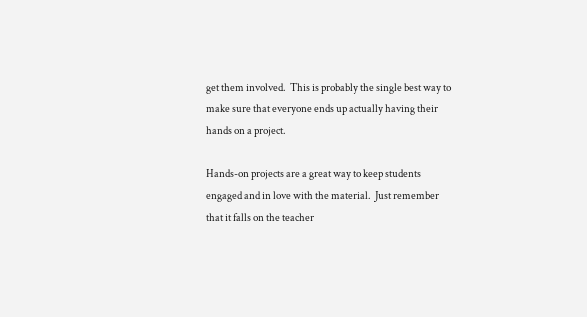get them involved.  This is probably the single best way to make sure that everyone ends up actually having their hands on a project.

Hands-on projects are a great way to keep students engaged and in love with the material.  Just remember that it falls on the teacher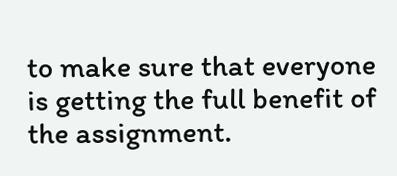to make sure that everyone is getting the full benefit of the assignment.